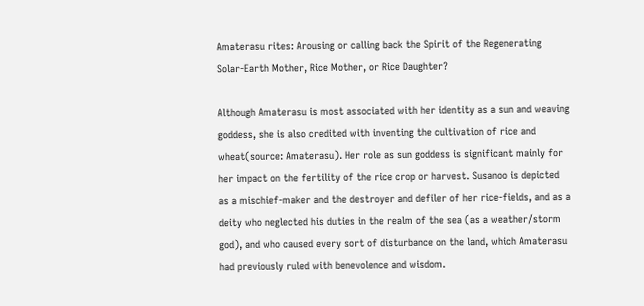Amaterasu rites: Arousing or calling back the Spirit of the Regenerating Solar-Earth Mother, Rice Mother, or Rice Daughter?

Although Amaterasu is most associated with her identity as a sun and weaving goddess, she is also credited with inventing the cultivation of rice and wheat(source: Amaterasu). Her role as sun goddess is significant mainly for her impact on the fertility of the rice crop or harvest. Susanoo is depicted as a mischief-maker and the destroyer and defiler of her rice-fields, and as a deity who neglected his duties in the realm of the sea (as a weather/storm god), and who caused every sort of disturbance on the land, which Amaterasu had previously ruled with benevolence and wisdom.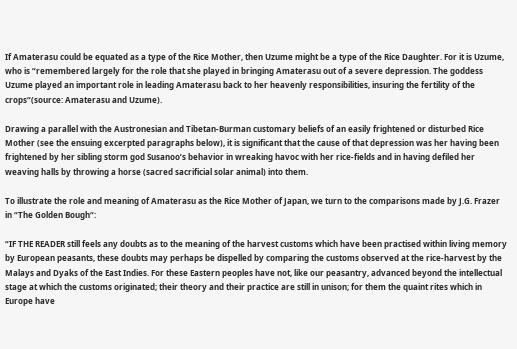If Amaterasu could be equated as a type of the Rice Mother, then Uzume might be a type of the Rice Daughter. For it is Uzume, who is “remembered largely for the role that she played in bringing Amaterasu out of a severe depression. The goddess Uzume played an important role in leading Amaterasu back to her heavenly responsibilities, insuring the fertility of the crops“(source: Amaterasu and Uzume).

Drawing a parallel with the Austronesian and Tibetan-Burman customary beliefs of an easily frightened or disturbed Rice Mother (see the ensuing excerpted paragraphs below), it is significant that the cause of that depression was her having been frightened by her sibling storm god Susanoo’s behavior in wreaking havoc with her rice-fields and in having defiled her weaving halls by throwing a horse (sacred sacrificial solar animal) into them.

To illustrate the role and meaning of Amaterasu as the Rice Mother of Japan, we turn to the comparisons made by J.G. Frazer in “The Golden Bough“:

“IF THE READER still feels any doubts as to the meaning of the harvest customs which have been practised within living memory by European peasants, these doubts may perhaps be dispelled by comparing the customs observed at the rice-harvest by the Malays and Dyaks of the East Indies. For these Eastern peoples have not, like our peasantry, advanced beyond the intellectual stage at which the customs originated; their theory and their practice are still in unison; for them the quaint rites which in Europe have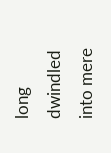long dwindled into mere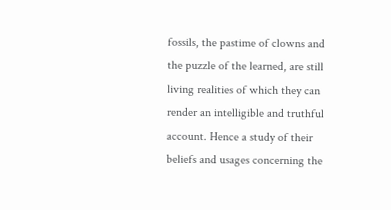fossils, the pastime of clowns and the puzzle of the learned, are still living realities of which they can render an intelligible and truthful account. Hence a study of their beliefs and usages concerning the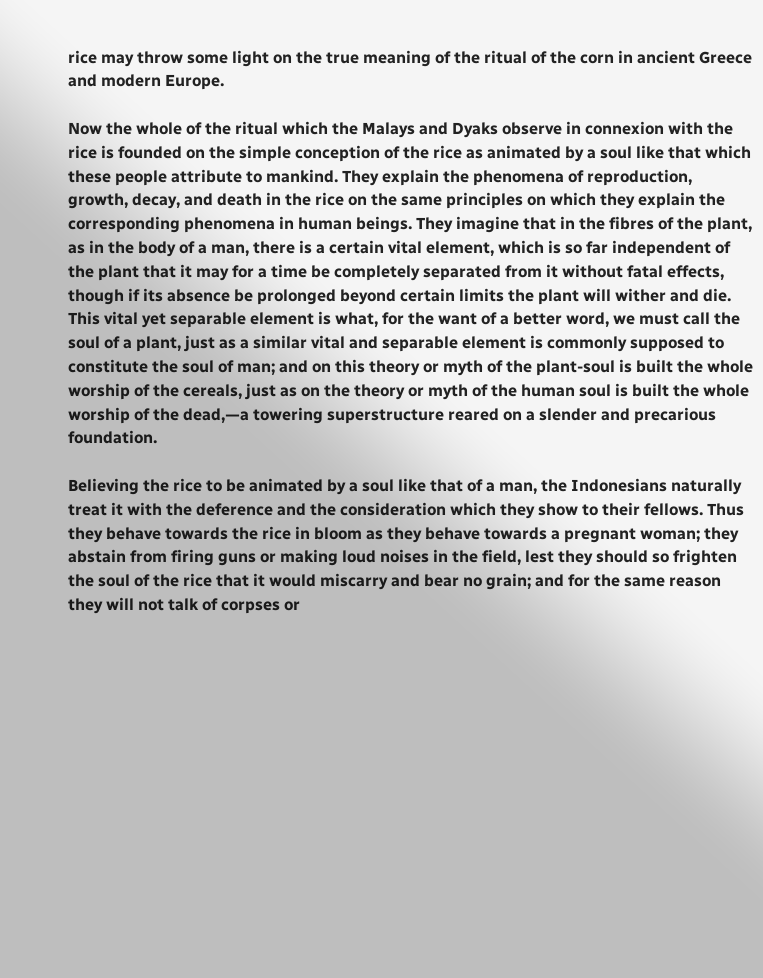rice may throw some light on the true meaning of the ritual of the corn in ancient Greece and modern Europe.

Now the whole of the ritual which the Malays and Dyaks observe in connexion with the rice is founded on the simple conception of the rice as animated by a soul like that which these people attribute to mankind. They explain the phenomena of reproduction, growth, decay, and death in the rice on the same principles on which they explain the corresponding phenomena in human beings. They imagine that in the fibres of the plant, as in the body of a man, there is a certain vital element, which is so far independent of the plant that it may for a time be completely separated from it without fatal effects, though if its absence be prolonged beyond certain limits the plant will wither and die. This vital yet separable element is what, for the want of a better word, we must call the soul of a plant, just as a similar vital and separable element is commonly supposed to constitute the soul of man; and on this theory or myth of the plant-soul is built the whole worship of the cereals, just as on the theory or myth of the human soul is built the whole worship of the dead,—a towering superstructure reared on a slender and precarious foundation.

Believing the rice to be animated by a soul like that of a man, the Indonesians naturally treat it with the deference and the consideration which they show to their fellows. Thus they behave towards the rice in bloom as they behave towards a pregnant woman; they abstain from firing guns or making loud noises in the field, lest they should so frighten the soul of the rice that it would miscarry and bear no grain; and for the same reason they will not talk of corpses or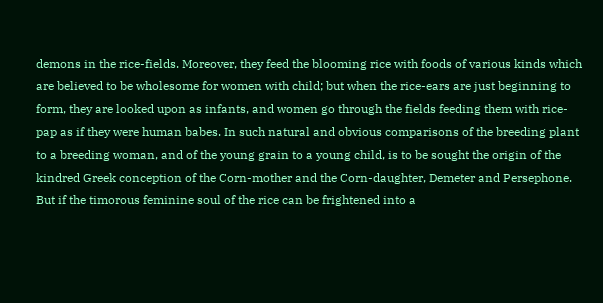demons in the rice-fields. Moreover, they feed the blooming rice with foods of various kinds which are believed to be wholesome for women with child; but when the rice-ears are just beginning to form, they are looked upon as infants, and women go through the fields feeding them with rice-pap as if they were human babes. In such natural and obvious comparisons of the breeding plant to a breeding woman, and of the young grain to a young child, is to be sought the origin of the kindred Greek conception of the Corn-mother and the Corn-daughter, Demeter and Persephone. But if the timorous feminine soul of the rice can be frightened into a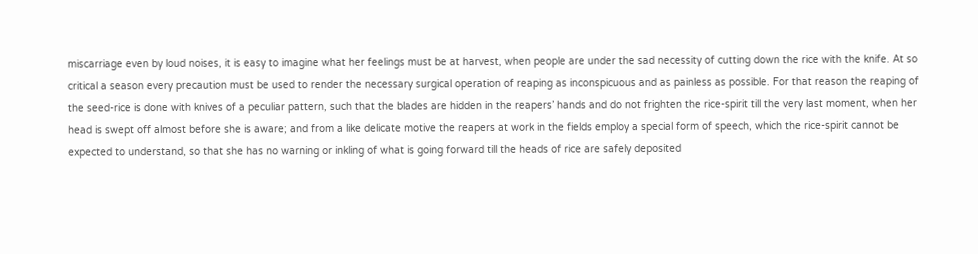miscarriage even by loud noises, it is easy to imagine what her feelings must be at harvest, when people are under the sad necessity of cutting down the rice with the knife. At so critical a season every precaution must be used to render the necessary surgical operation of reaping as inconspicuous and as painless as possible. For that reason the reaping of the seed-rice is done with knives of a peculiar pattern, such that the blades are hidden in the reapers’ hands and do not frighten the rice-spirit till the very last moment, when her head is swept off almost before she is aware; and from a like delicate motive the reapers at work in the fields employ a special form of speech, which the rice-spirit cannot be expected to understand, so that she has no warning or inkling of what is going forward till the heads of rice are safely deposited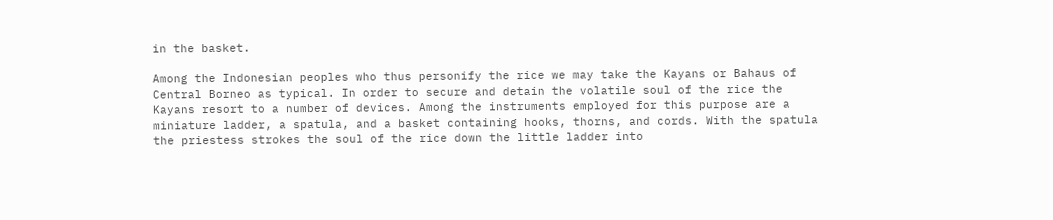in the basket.

Among the Indonesian peoples who thus personify the rice we may take the Kayans or Bahaus of Central Borneo as typical. In order to secure and detain the volatile soul of the rice the Kayans resort to a number of devices. Among the instruments employed for this purpose are a miniature ladder, a spatula, and a basket containing hooks, thorns, and cords. With the spatula the priestess strokes the soul of the rice down the little ladder into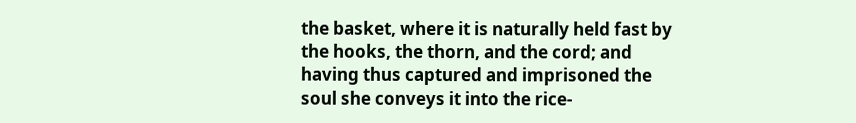the basket, where it is naturally held fast by the hooks, the thorn, and the cord; and having thus captured and imprisoned the soul she conveys it into the rice-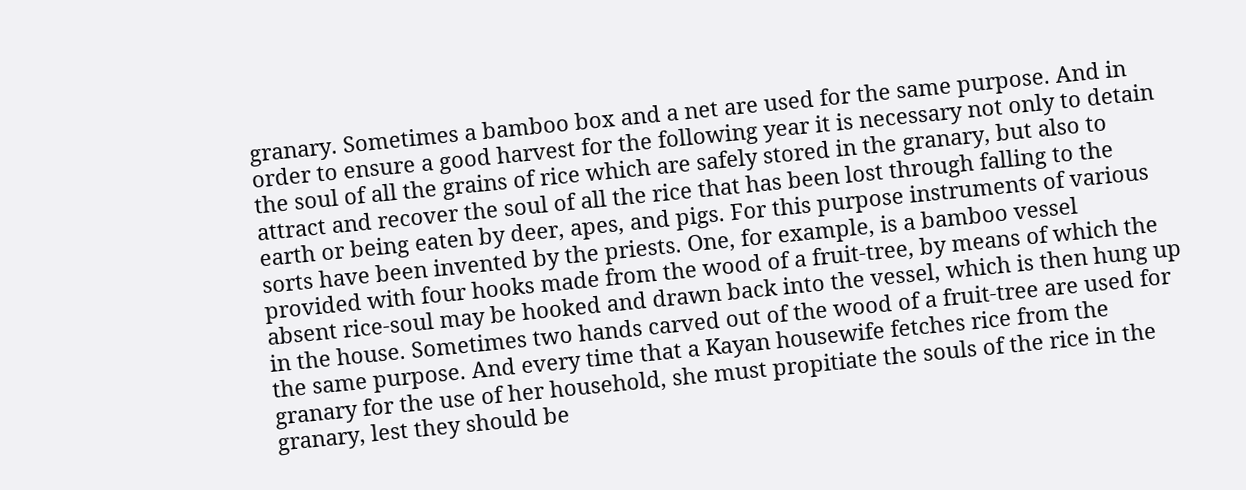granary. Sometimes a bamboo box and a net are used for the same purpose. And in order to ensure a good harvest for the following year it is necessary not only to detain the soul of all the grains of rice which are safely stored in the granary, but also to attract and recover the soul of all the rice that has been lost through falling to the earth or being eaten by deer, apes, and pigs. For this purpose instruments of various sorts have been invented by the priests. One, for example, is a bamboo vessel provided with four hooks made from the wood of a fruit-tree, by means of which the absent rice-soul may be hooked and drawn back into the vessel, which is then hung up in the house. Sometimes two hands carved out of the wood of a fruit-tree are used for the same purpose. And every time that a Kayan housewife fetches rice from the granary for the use of her household, she must propitiate the souls of the rice in the granary, lest they should be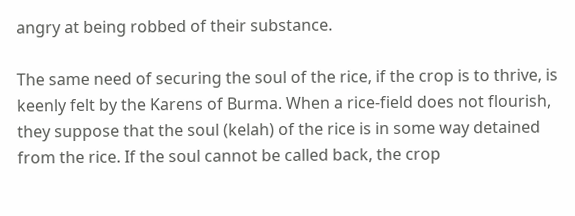angry at being robbed of their substance.

The same need of securing the soul of the rice, if the crop is to thrive, is keenly felt by the Karens of Burma. When a rice-field does not flourish, they suppose that the soul (kelah) of the rice is in some way detained from the rice. If the soul cannot be called back, the crop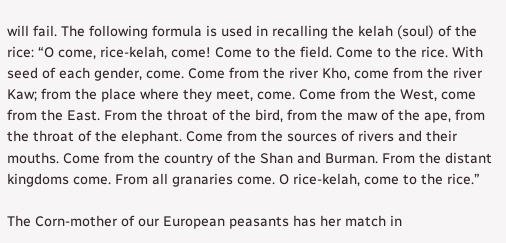will fail. The following formula is used in recalling the kelah (soul) of the rice: “O come, rice-kelah, come! Come to the field. Come to the rice. With seed of each gender, come. Come from the river Kho, come from the river Kaw; from the place where they meet, come. Come from the West, come from the East. From the throat of the bird, from the maw of the ape, from the throat of the elephant. Come from the sources of rivers and their mouths. Come from the country of the Shan and Burman. From the distant kingdoms come. From all granaries come. O rice-kelah, come to the rice.”

The Corn-mother of our European peasants has her match in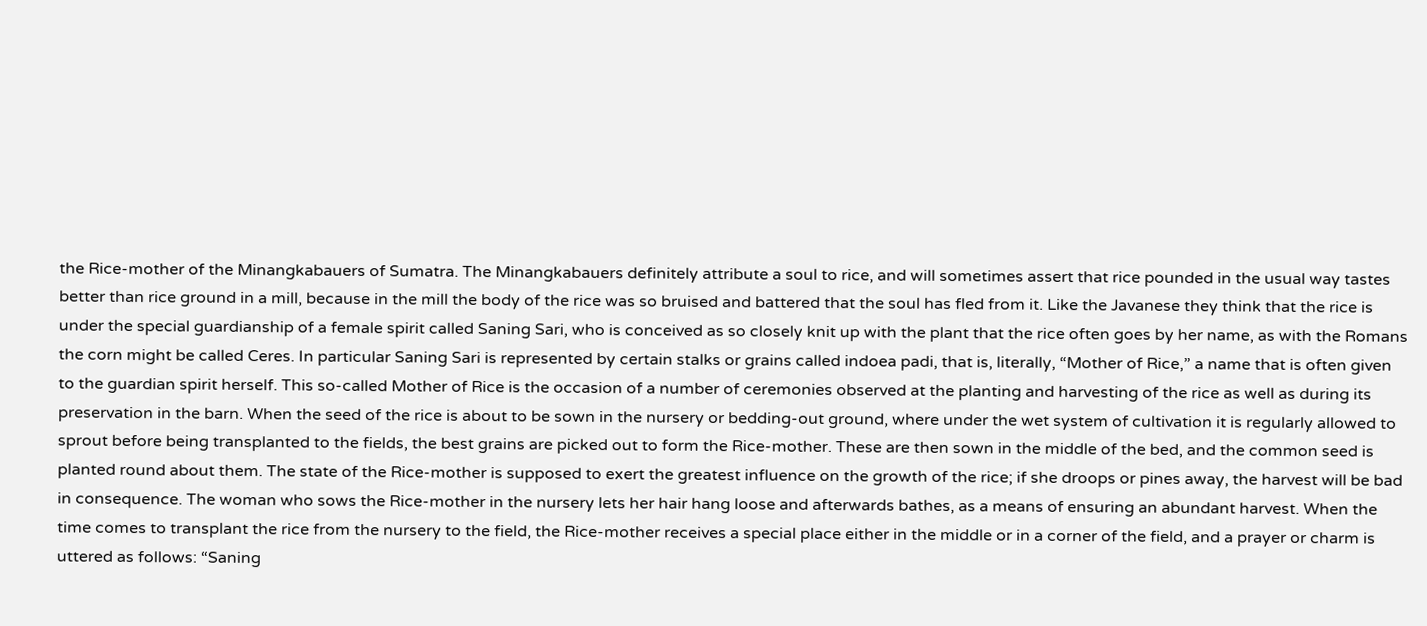the Rice-mother of the Minangkabauers of Sumatra. The Minangkabauers definitely attribute a soul to rice, and will sometimes assert that rice pounded in the usual way tastes better than rice ground in a mill, because in the mill the body of the rice was so bruised and battered that the soul has fled from it. Like the Javanese they think that the rice is under the special guardianship of a female spirit called Saning Sari, who is conceived as so closely knit up with the plant that the rice often goes by her name, as with the Romans the corn might be called Ceres. In particular Saning Sari is represented by certain stalks or grains called indoea padi, that is, literally, “Mother of Rice,” a name that is often given to the guardian spirit herself. This so-called Mother of Rice is the occasion of a number of ceremonies observed at the planting and harvesting of the rice as well as during its preservation in the barn. When the seed of the rice is about to be sown in the nursery or bedding-out ground, where under the wet system of cultivation it is regularly allowed to sprout before being transplanted to the fields, the best grains are picked out to form the Rice-mother. These are then sown in the middle of the bed, and the common seed is planted round about them. The state of the Rice-mother is supposed to exert the greatest influence on the growth of the rice; if she droops or pines away, the harvest will be bad in consequence. The woman who sows the Rice-mother in the nursery lets her hair hang loose and afterwards bathes, as a means of ensuring an abundant harvest. When the time comes to transplant the rice from the nursery to the field, the Rice-mother receives a special place either in the middle or in a corner of the field, and a prayer or charm is uttered as follows: “Saning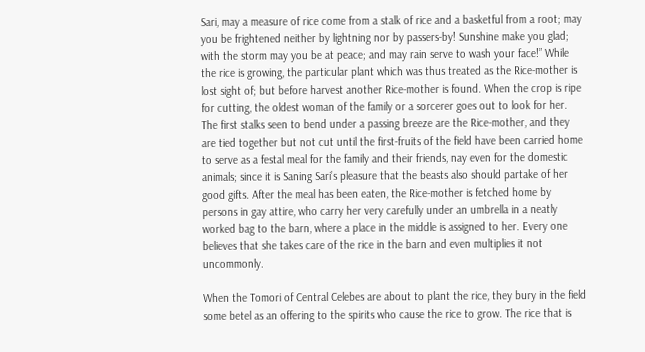Sari, may a measure of rice come from a stalk of rice and a basketful from a root; may you be frightened neither by lightning nor by passers-by! Sunshine make you glad; with the storm may you be at peace; and may rain serve to wash your face!” While the rice is growing, the particular plant which was thus treated as the Rice-mother is lost sight of; but before harvest another Rice-mother is found. When the crop is ripe for cutting, the oldest woman of the family or a sorcerer goes out to look for her. The first stalks seen to bend under a passing breeze are the Rice-mother, and they are tied together but not cut until the first-fruits of the field have been carried home to serve as a festal meal for the family and their friends, nay even for the domestic animals; since it is Saning Sari’s pleasure that the beasts also should partake of her good gifts. After the meal has been eaten, the Rice-mother is fetched home by persons in gay attire, who carry her very carefully under an umbrella in a neatly worked bag to the barn, where a place in the middle is assigned to her. Every one believes that she takes care of the rice in the barn and even multiplies it not uncommonly.

When the Tomori of Central Celebes are about to plant the rice, they bury in the field some betel as an offering to the spirits who cause the rice to grow. The rice that is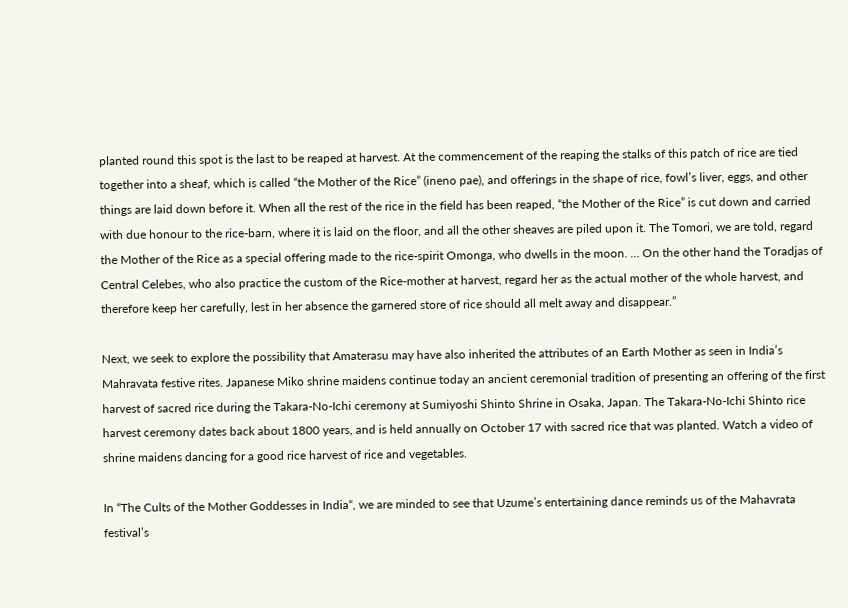planted round this spot is the last to be reaped at harvest. At the commencement of the reaping the stalks of this patch of rice are tied together into a sheaf, which is called “the Mother of the Rice” (ineno pae), and offerings in the shape of rice, fowl’s liver, eggs, and other things are laid down before it. When all the rest of the rice in the field has been reaped, “the Mother of the Rice” is cut down and carried with due honour to the rice-barn, where it is laid on the floor, and all the other sheaves are piled upon it. The Tomori, we are told, regard the Mother of the Rice as a special offering made to the rice-spirit Omonga, who dwells in the moon. … On the other hand the Toradjas of Central Celebes, who also practice the custom of the Rice-mother at harvest, regard her as the actual mother of the whole harvest, and therefore keep her carefully, lest in her absence the garnered store of rice should all melt away and disappear.”

Next, we seek to explore the possibility that Amaterasu may have also inherited the attributes of an Earth Mother as seen in India’s Mahravata festive rites. Japanese Miko shrine maidens continue today an ancient ceremonial tradition of presenting an offering of the first harvest of sacred rice during the Takara-No-Ichi ceremony at Sumiyoshi Shinto Shrine in Osaka, Japan. The Takara-No-Ichi Shinto rice harvest ceremony dates back about 1800 years, and is held annually on October 17 with sacred rice that was planted. Watch a video of shrine maidens dancing for a good rice harvest of rice and vegetables.

In “The Cults of the Mother Goddesses in India“, we are minded to see that Uzume’s entertaining dance reminds us of the Mahavrata festival’s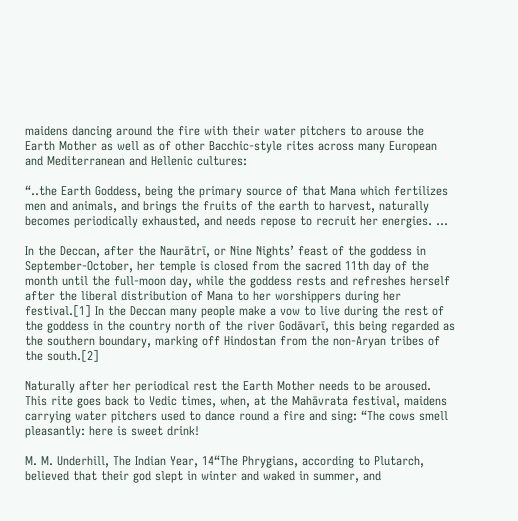maidens dancing around the fire with their water pitchers to arouse the Earth Mother as well as of other Bacchic-style rites across many European and Mediterranean and Hellenic cultures:

“..the Earth Goddess, being the primary source of that Mana which fertilizes men and animals, and brings the fruits of the earth to harvest, naturally becomes periodically exhausted, and needs repose to recruit her energies. …

In the Deccan, after the Naurātrī, or Nine Nights’ feast of the goddess in September-October, her temple is closed from the sacred 11th day of the month until the full-moon day, while the goddess rests and refreshes herself after the liberal distribution of Mana to her worshippers during her festival.[1] In the Deccan many people make a vow to live during the rest of the goddess in the country north of the river Godāvarī, this being regarded as the southern boundary, marking off Hindostan from the non-Aryan tribes of the south.[2]

Naturally after her periodical rest the Earth Mother needs to be aroused. This rite goes back to Vedic times, when, at the Mahāvrata festival, maidens carrying water pitchers used to dance round a fire and sing: “The cows smell pleasantly: here is sweet drink!

M. M. Underhill, The Indian Year, 14“The Phrygians, according to Plutarch, believed that their god slept in winter and waked in summer, and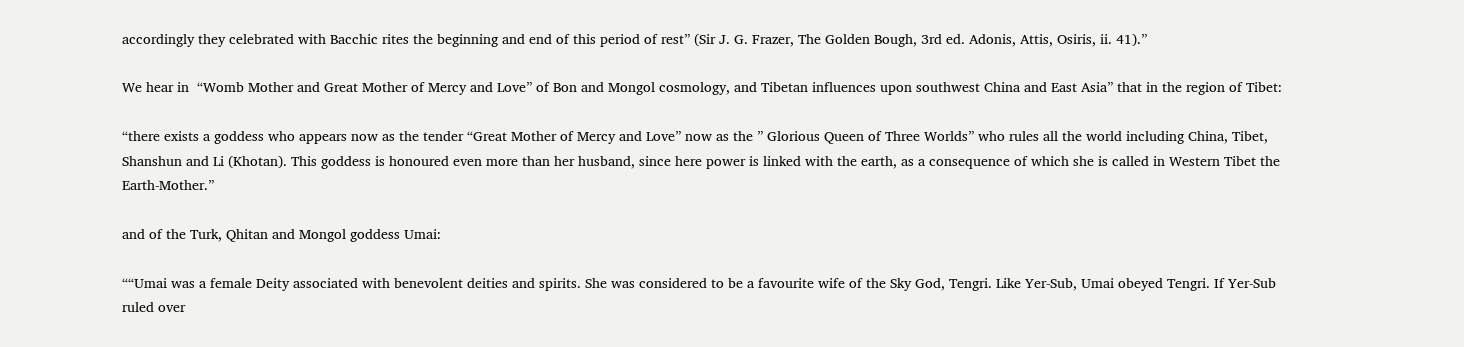accordingly they celebrated with Bacchic rites the beginning and end of this period of rest” (Sir J. G. Frazer, The Golden Bough, 3rd ed. Adonis, Attis, Osiris, ii. 41).”

We hear in  “Womb Mother and Great Mother of Mercy and Love” of Bon and Mongol cosmology, and Tibetan influences upon southwest China and East Asia” that in the region of Tibet:

“there exists a goddess who appears now as the tender “Great Mother of Mercy and Love” now as the ” Glorious Queen of Three Worlds” who rules all the world including China, Tibet, Shanshun and Li (Khotan). This goddess is honoured even more than her husband, since here power is linked with the earth, as a consequence of which she is called in Western Tibet the Earth-Mother.”

and of the Turk, Qhitan and Mongol goddess Umai:

““Umai was a female Deity associated with benevolent deities and spirits. She was considered to be a favourite wife of the Sky God, Tengri. Like Yer-Sub, Umai obeyed Tengri. If Yer-Sub ruled over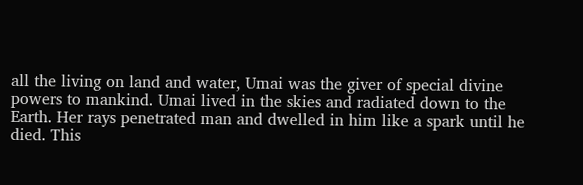all the living on land and water, Umai was the giver of special divine powers to mankind. Umai lived in the skies and radiated down to the Earth. Her rays penetrated man and dwelled in him like a spark until he died. This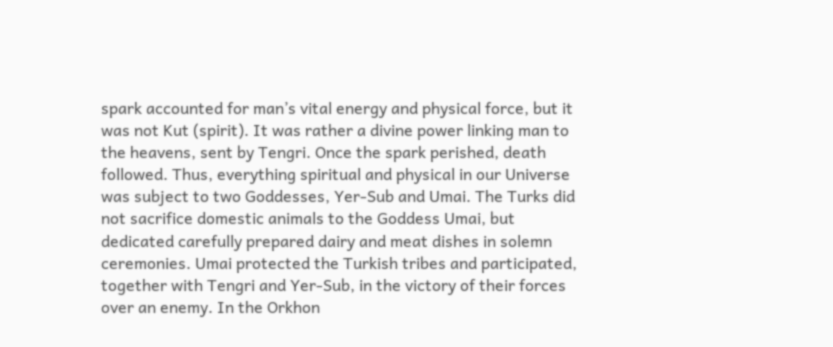spark accounted for man’s vital energy and physical force, but it was not Kut (spirit). It was rather a divine power linking man to the heavens, sent by Tengri. Once the spark perished, death followed. Thus, everything spiritual and physical in our Universe was subject to two Goddesses, Yer-Sub and Umai. The Turks did not sacrifice domestic animals to the Goddess Umai, but dedicated carefully prepared dairy and meat dishes in solemn ceremonies. Umai protected the Turkish tribes and participated, together with Tengri and Yer-Sub, in the victory of their forces over an enemy. In the Orkhon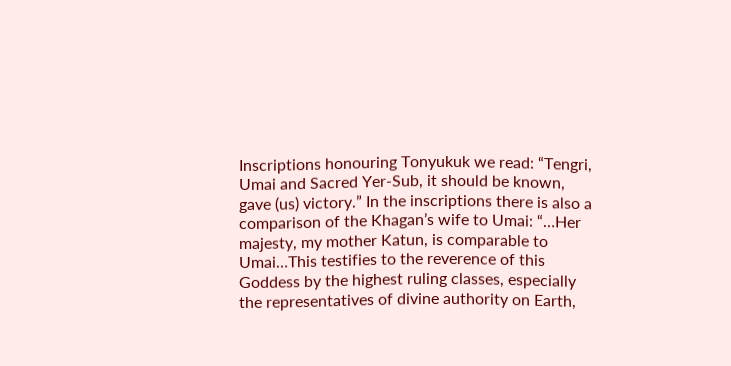Inscriptions honouring Tonyukuk we read: “Tengri, Umai and Sacred Yer-Sub, it should be known, gave (us) victory.” In the inscriptions there is also a comparison of the Khagan’s wife to Umai: “…Her majesty, my mother Katun, is comparable to Umai…This testifies to the reverence of this Goddess by the highest ruling classes, especially the representatives of divine authority on Earth,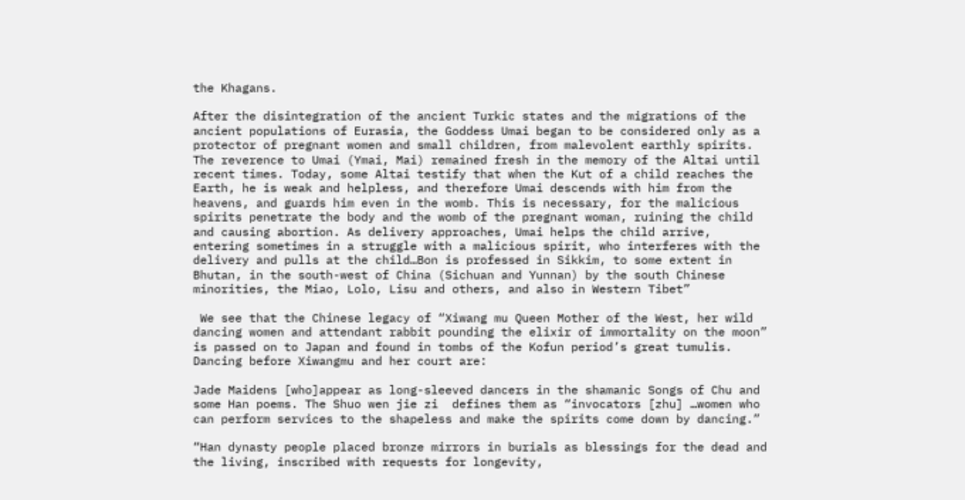the Khagans.

After the disintegration of the ancient Turkic states and the migrations of the ancient populations of Eurasia, the Goddess Umai began to be considered only as a protector of pregnant women and small children, from malevolent earthly spirits. The reverence to Umai (Ymai, Mai) remained fresh in the memory of the Altai until recent times. Today, some Altai testify that when the Kut of a child reaches the Earth, he is weak and helpless, and therefore Umai descends with him from the heavens, and guards him even in the womb. This is necessary, for the malicious spirits penetrate the body and the womb of the pregnant woman, ruining the child and causing abortion. As delivery approaches, Umai helps the child arrive, entering sometimes in a struggle with a malicious spirit, who interferes with the delivery and pulls at the child…Bon is professed in Sikkim, to some extent in Bhutan, in the south-west of China (Sichuan and Yunnan) by the south Chinese minorities, the Miao, Lolo, Lisu and others, and also in Western Tibet”

 We see that the Chinese legacy of “Xiwang mu Queen Mother of the West, her wild dancing women and attendant rabbit pounding the elixir of immortality on the moon” is passed on to Japan and found in tombs of the Kofun period’s great tumulis. Dancing before Xiwangmu and her court are:

Jade Maidens [who]appear as long-sleeved dancers in the shamanic Songs of Chu and some Han poems. The Shuo wen jie zi  defines them as “invocators [zhu] …women who can perform services to the shapeless and make the spirits come down by dancing.”

“Han dynasty people placed bronze mirrors in burials as blessings for the dead and the living, inscribed with requests for longevity,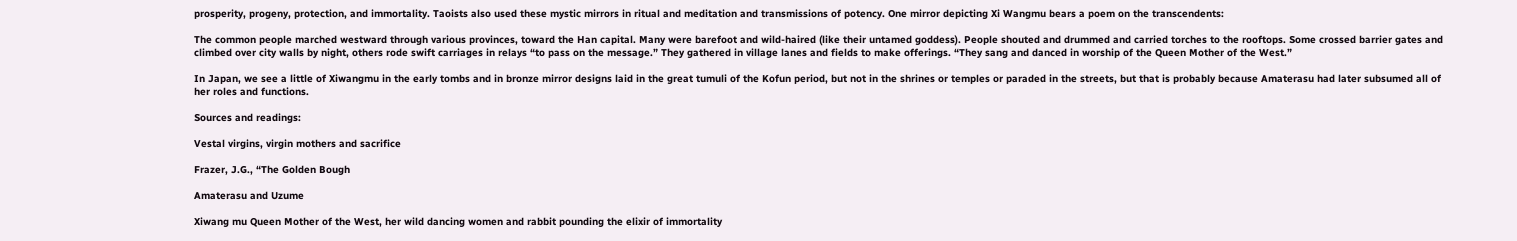prosperity, progeny, protection, and immortality. Taoists also used these mystic mirrors in ritual and meditation and transmissions of potency. One mirror depicting Xi Wangmu bears a poem on the transcendents:

The common people marched westward through various provinces, toward the Han capital. Many were barefoot and wild-haired (like their untamed goddess). People shouted and drummed and carried torches to the rooftops. Some crossed barrier gates and climbed over city walls by night, others rode swift carriages in relays “to pass on the message.” They gathered in village lanes and fields to make offerings. “They sang and danced in worship of the Queen Mother of the West.”

In Japan, we see a little of Xiwangmu in the early tombs and in bronze mirror designs laid in the great tumuli of the Kofun period, but not in the shrines or temples or paraded in the streets, but that is probably because Amaterasu had later subsumed all of her roles and functions.

Sources and readings:

Vestal virgins, virgin mothers and sacrifice

Frazer, J.G., “The Golden Bough

Amaterasu and Uzume

Xiwang mu Queen Mother of the West, her wild dancing women and rabbit pounding the elixir of immortality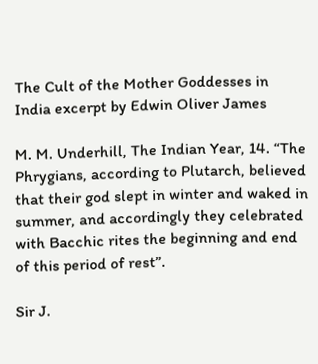The Cult of the Mother Goddesses in India excerpt by Edwin Oliver James

M. M. Underhill, The Indian Year, 14. “The Phrygians, according to Plutarch, believed that their god slept in winter and waked in summer, and accordingly they celebrated with Bacchic rites the beginning and end of this period of rest”.

Sir J.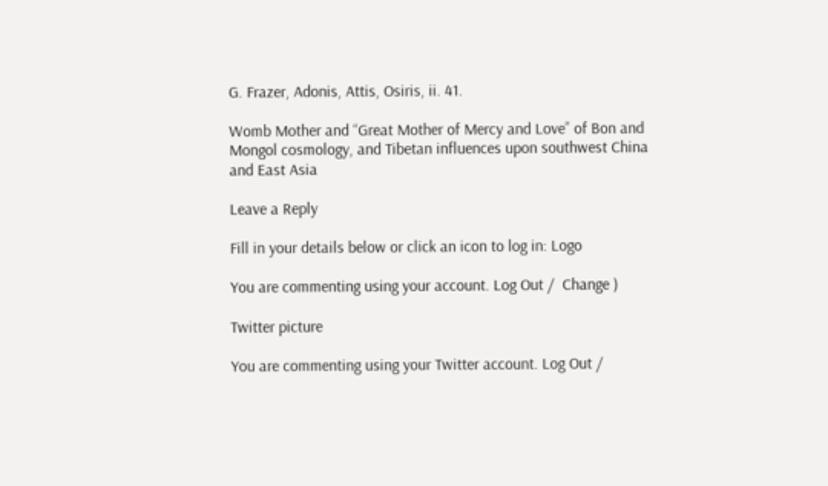G. Frazer, Adonis, Attis, Osiris, ii. 41.

Womb Mother and “Great Mother of Mercy and Love” of Bon and Mongol cosmology, and Tibetan influences upon southwest China and East Asia

Leave a Reply

Fill in your details below or click an icon to log in: Logo

You are commenting using your account. Log Out /  Change )

Twitter picture

You are commenting using your Twitter account. Log Out /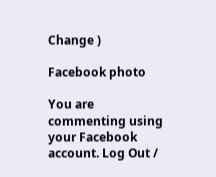Change )

Facebook photo

You are commenting using your Facebook account. Log Out /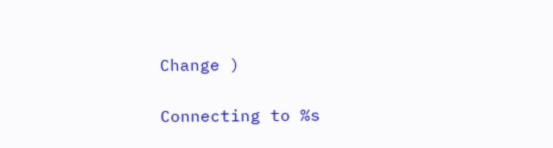Change )

Connecting to %s